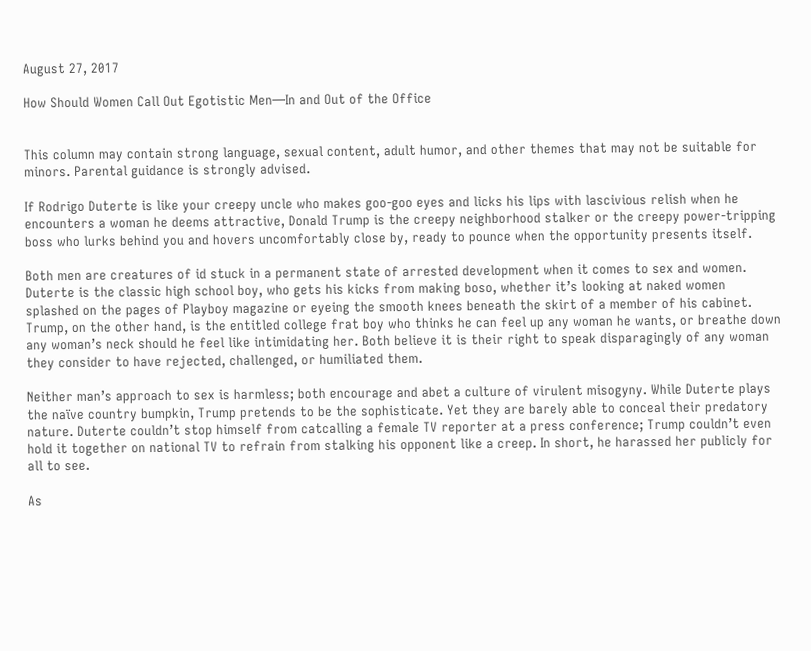August 27, 2017

How Should Women Call Out Egotistic Men—In and Out of the Office


This column may contain strong language, sexual content, adult humor, and other themes that may not be suitable for minors. Parental guidance is strongly advised.

If Rodrigo Duterte is like your creepy uncle who makes goo-goo eyes and licks his lips with lascivious relish when he encounters a woman he deems attractive, Donald Trump is the creepy neighborhood stalker or the creepy power-tripping boss who lurks behind you and hovers uncomfortably close by, ready to pounce when the opportunity presents itself.

Both men are creatures of id stuck in a permanent state of arrested development when it comes to sex and women. Duterte is the classic high school boy, who gets his kicks from making boso, whether it’s looking at naked women splashed on the pages of Playboy magazine or eyeing the smooth knees beneath the skirt of a member of his cabinet. Trump, on the other hand, is the entitled college frat boy who thinks he can feel up any woman he wants, or breathe down any woman’s neck should he feel like intimidating her. Both believe it is their right to speak disparagingly of any woman they consider to have rejected, challenged, or humiliated them.

Neither man’s approach to sex is harmless; both encourage and abet a culture of virulent misogyny. While Duterte plays the naïve country bumpkin, Trump pretends to be the sophisticate. Yet they are barely able to conceal their predatory nature. Duterte couldn’t stop himself from catcalling a female TV reporter at a press conference; Trump couldn’t even hold it together on national TV to refrain from stalking his opponent like a creep. In short, he harassed her publicly for all to see.

As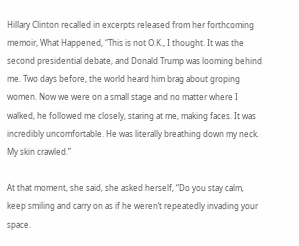Hillary Clinton recalled in excerpts released from her forthcoming memoir, What Happened, “This is not O.K., I thought. It was the second presidential debate, and Donald Trump was looming behind me. Two days before, the world heard him brag about groping women. Now we were on a small stage and no matter where I walked, he followed me closely, staring at me, making faces. It was incredibly uncomfortable. He was literally breathing down my neck. My skin crawled.”

At that moment, she said, she asked herself, “Do you stay calm, keep smiling and carry on as if he weren’t repeatedly invading your space.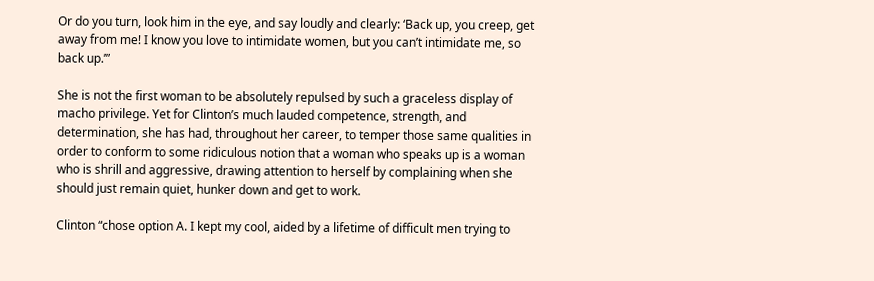Or do you turn, look him in the eye, and say loudly and clearly: ‘Back up, you creep, get away from me! I know you love to intimidate women, but you can’t intimidate me, so back up.’”

She is not the first woman to be absolutely repulsed by such a graceless display of macho privilege. Yet for Clinton’s much lauded competence, strength, and determination, she has had, throughout her career, to temper those same qualities in order to conform to some ridiculous notion that a woman who speaks up is a woman who is shrill and aggressive, drawing attention to herself by complaining when she should just remain quiet, hunker down and get to work.

Clinton “chose option A. I kept my cool, aided by a lifetime of difficult men trying to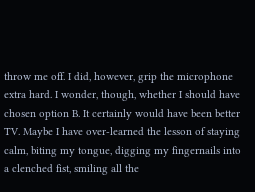throw me off. I did, however, grip the microphone extra hard. I wonder, though, whether I should have chosen option B. It certainly would have been better TV. Maybe I have over-learned the lesson of staying calm, biting my tongue, digging my fingernails into a clenched fist, smiling all the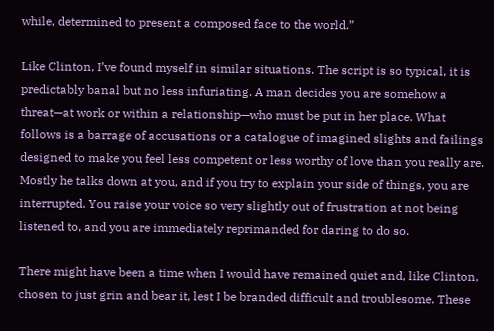while, determined to present a composed face to the world.”

Like Clinton, I’ve found myself in similar situations. The script is so typical, it is predictably banal but no less infuriating. A man decides you are somehow a threat—at work or within a relationship—who must be put in her place. What follows is a barrage of accusations or a catalogue of imagined slights and failings designed to make you feel less competent or less worthy of love than you really are. Mostly he talks down at you, and if you try to explain your side of things, you are interrupted. You raise your voice so very slightly out of frustration at not being listened to, and you are immediately reprimanded for daring to do so.

There might have been a time when I would have remained quiet and, like Clinton, chosen to just grin and bear it, lest I be branded difficult and troublesome. These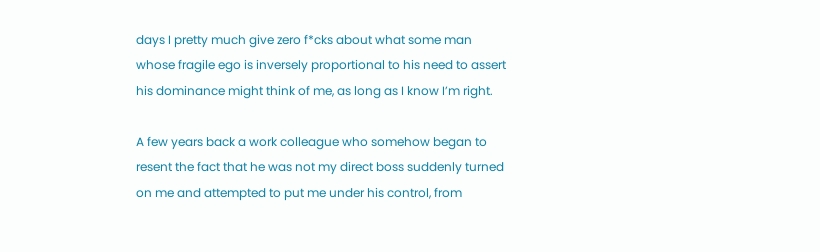days I pretty much give zero f*cks about what some man whose fragile ego is inversely proportional to his need to assert his dominance might think of me, as long as I know I’m right.

A few years back a work colleague who somehow began to resent the fact that he was not my direct boss suddenly turned on me and attempted to put me under his control, from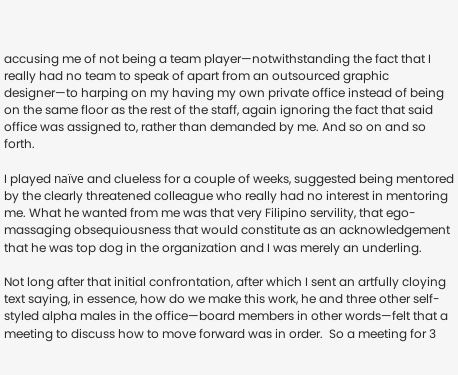accusing me of not being a team player—notwithstanding the fact that I really had no team to speak of apart from an outsourced graphic designer—to harping on my having my own private office instead of being on the same floor as the rest of the staff, again ignoring the fact that said office was assigned to, rather than demanded by me. And so on and so forth.

I played naïve and clueless for a couple of weeks, suggested being mentored by the clearly threatened colleague who really had no interest in mentoring me. What he wanted from me was that very Filipino servility, that ego-massaging obsequiousness that would constitute as an acknowledgement that he was top dog in the organization and I was merely an underling.

Not long after that initial confrontation, after which I sent an artfully cloying text saying, in essence, how do we make this work, he and three other self-styled alpha males in the office—board members in other words—felt that a meeting to discuss how to move forward was in order.  So a meeting for 3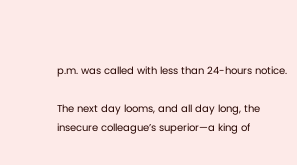p.m. was called with less than 24-hours notice.

The next day looms, and all day long, the insecure colleague’s superior—a king of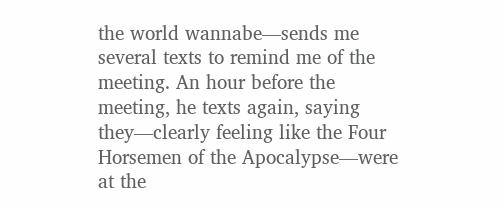the world wannabe—sends me several texts to remind me of the meeting. An hour before the meeting, he texts again, saying they—clearly feeling like the Four Horsemen of the Apocalypse—were at the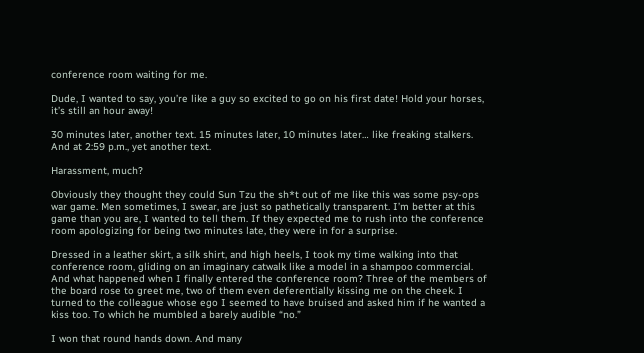conference room waiting for me.

Dude, I wanted to say, you’re like a guy so excited to go on his first date! Hold your horses, it’s still an hour away!

30 minutes later, another text. 15 minutes later, 10 minutes later… like freaking stalkers. And at 2:59 p.m., yet another text.

Harassment, much?

Obviously they thought they could Sun Tzu the sh*t out of me like this was some psy-ops war game. Men sometimes, I swear, are just so pathetically transparent. I’m better at this game than you are, I wanted to tell them. If they expected me to rush into the conference room apologizing for being two minutes late, they were in for a surprise.

Dressed in a leather skirt, a silk shirt, and high heels, I took my time walking into that conference room, gliding on an imaginary catwalk like a model in a shampoo commercial. And what happened when I finally entered the conference room? Three of the members of the board rose to greet me, two of them even deferentially kissing me on the cheek. I turned to the colleague whose ego I seemed to have bruised and asked him if he wanted a kiss too. To which he mumbled a barely audible “no.”

I won that round hands down. And many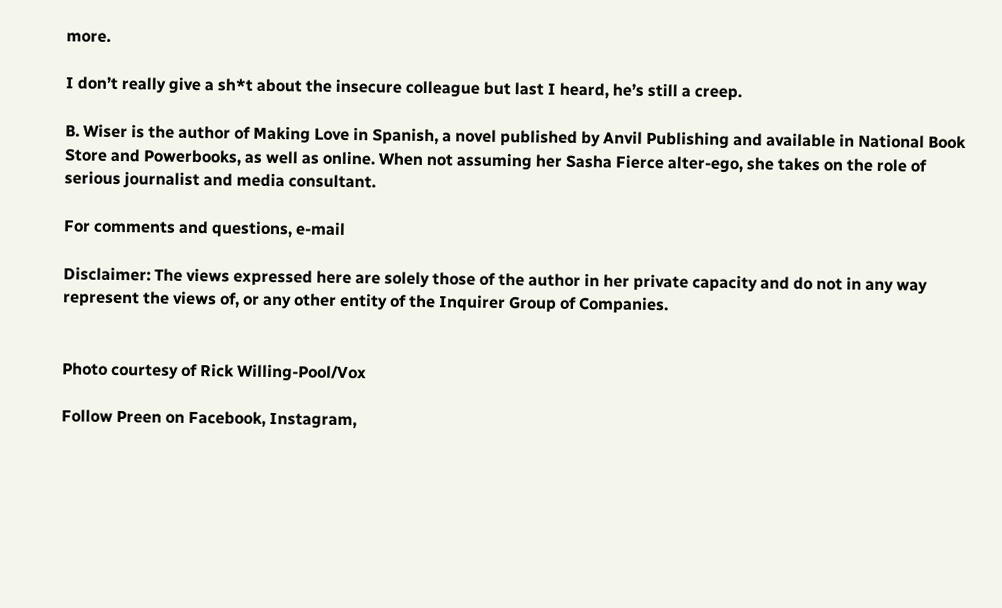more.

I don’t really give a sh*t about the insecure colleague but last I heard, he’s still a creep.

B. Wiser is the author of Making Love in Spanish, a novel published by Anvil Publishing and available in National Book Store and Powerbooks, as well as online. When not assuming her Sasha Fierce alter-ego, she takes on the role of serious journalist and media consultant.

For comments and questions, e-mail

Disclaimer: The views expressed here are solely those of the author in her private capacity and do not in any way represent the views of, or any other entity of the Inquirer Group of Companies.


Photo courtesy of Rick Willing-Pool/Vox

Follow Preen on Facebook, Instagram,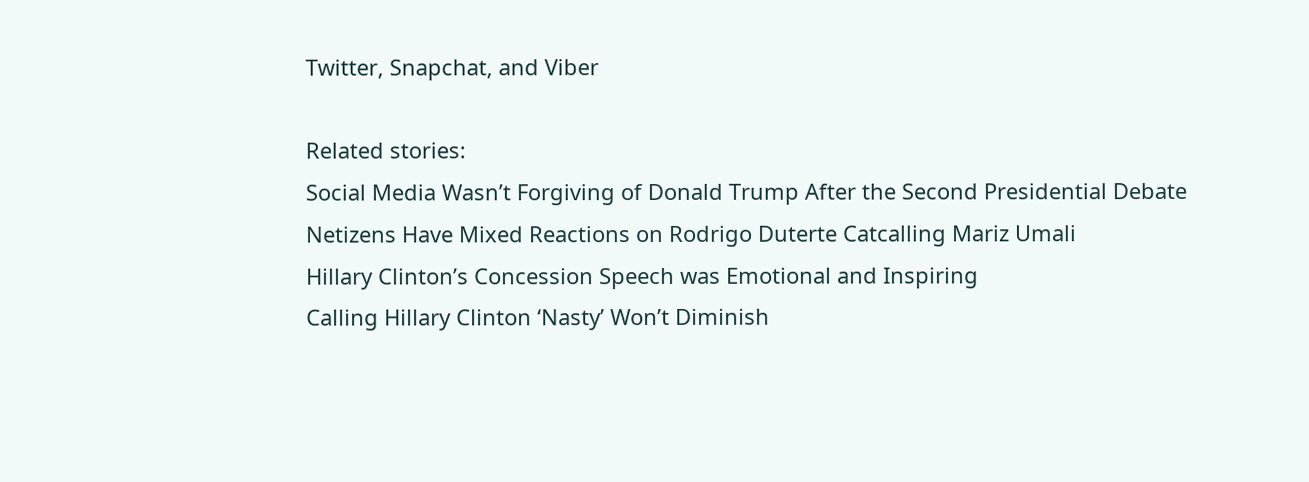Twitter, Snapchat, and Viber

Related stories:
Social Media Wasn’t Forgiving of Donald Trump After the Second Presidential Debate
Netizens Have Mixed Reactions on Rodrigo Duterte Catcalling Mariz Umali
Hillary Clinton’s Concession Speech was Emotional and Inspiring
Calling Hillary Clinton ‘Nasty’ Won’t Diminish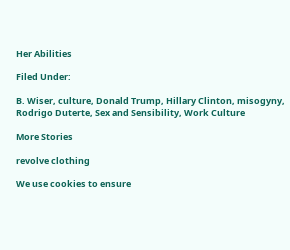Her Abilities

Filed Under:

B. Wiser, culture, Donald Trump, Hillary Clinton, misogyny, Rodrigo Duterte, Sex and Sensibility, Work Culture

More Stories

revolve clothing

We use cookies to ensure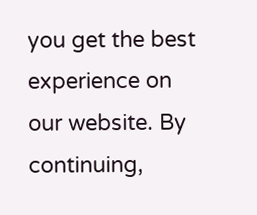you get the best experience on our website. By continuing,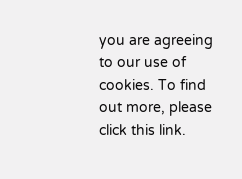you are agreeing to our use of cookies. To find out more, please click this link.